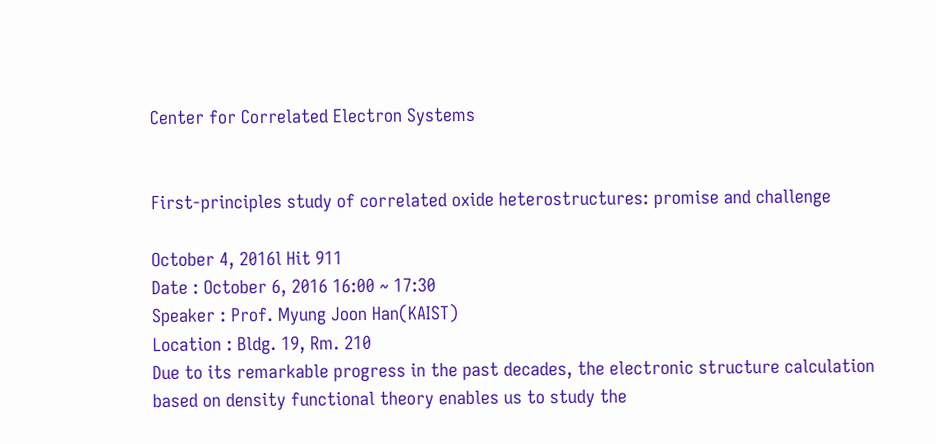Center for Correlated Electron Systems


First-principles study of correlated oxide heterostructures: promise and challenge

October 4, 2016l Hit 911
Date : October 6, 2016 16:00 ~ 17:30
Speaker : Prof. Myung Joon Han(KAIST)
Location : Bldg. 19, Rm. 210
Due to its remarkable progress in the past decades, the electronic structure calculation based on density functional theory enables us to study the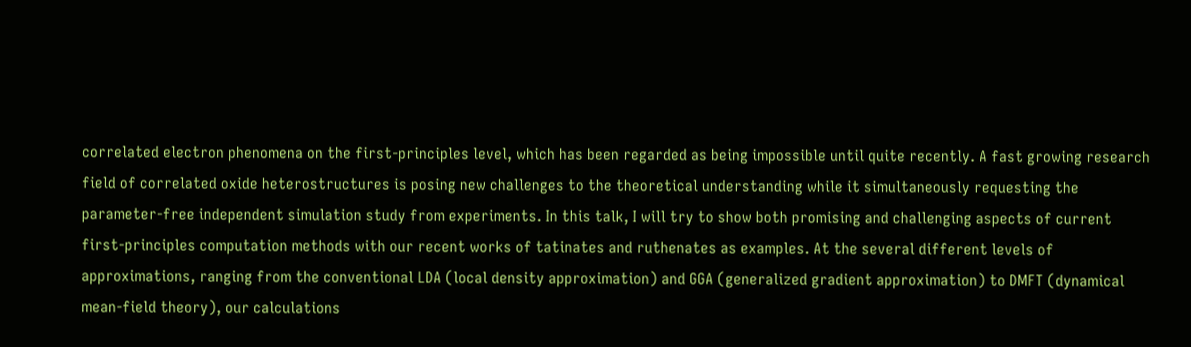correlated electron phenomena on the first-principles level, which has been regarded as being impossible until quite recently. A fast growing research field of correlated oxide heterostructures is posing new challenges to the theoretical understanding while it simultaneously requesting the parameter-free independent simulation study from experiments. In this talk, I will try to show both promising and challenging aspects of current first-principles computation methods with our recent works of tatinates and ruthenates as examples. At the several different levels of approximations, ranging from the conventional LDA (local density approximation) and GGA (generalized gradient approximation) to DMFT (dynamical mean-field theory), our calculations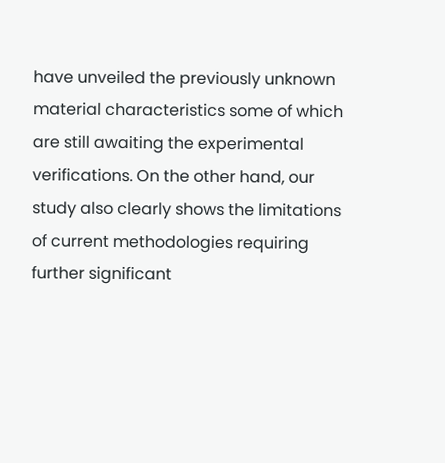have unveiled the previously unknown material characteristics some of which are still awaiting the experimental verifications. On the other hand, our study also clearly shows the limitations of current methodologies requiring further significant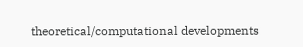theoretical/computational developments